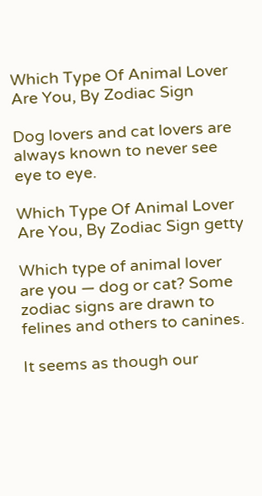Which Type Of Animal Lover Are You, By Zodiac Sign

Dog lovers and cat lovers are always known to never see eye to eye.

Which Type Of Animal Lover Are You, By Zodiac Sign getty

Which type of animal lover are you — dog or cat? Some zodiac signs are drawn to felines and others to canines.

It seems as though our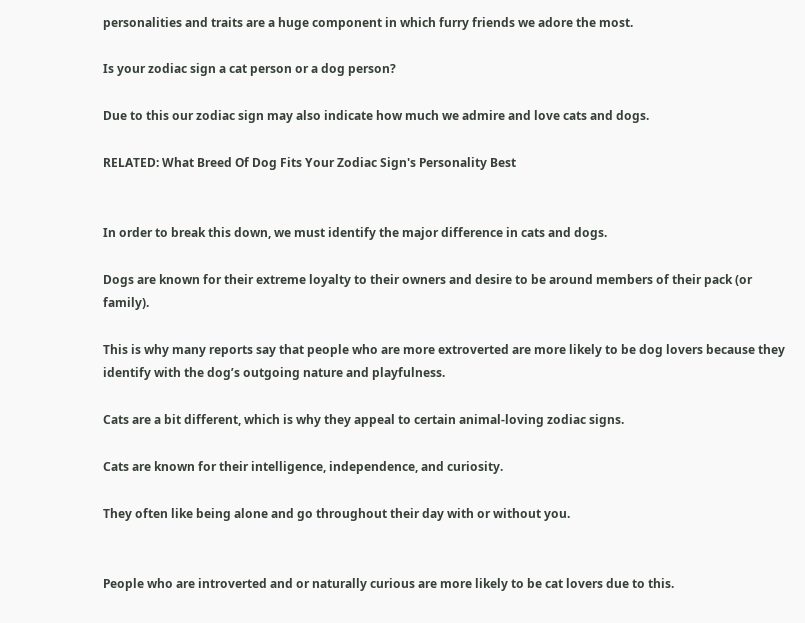personalities and traits are a huge component in which furry friends we adore the most.

Is your zodiac sign a cat person or a dog person?

Due to this our zodiac sign may also indicate how much we admire and love cats and dogs.

RELATED: What Breed Of Dog Fits Your Zodiac Sign's Personality Best


In order to break this down, we must identify the major difference in cats and dogs.

Dogs are known for their extreme loyalty to their owners and desire to be around members of their pack (or family).

This is why many reports say that people who are more extroverted are more likely to be dog lovers because they identify with the dog’s outgoing nature and playfulness.

Cats are a bit different, which is why they appeal to certain animal-loving zodiac signs.

Cats are known for their intelligence, independence, and curiosity.

They often like being alone and go throughout their day with or without you.


People who are introverted and or naturally curious are more likely to be cat lovers due to this.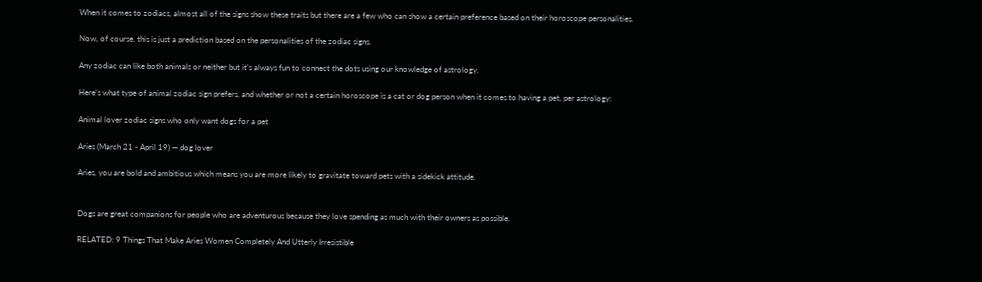When it comes to zodiacs, almost all of the signs show these traits but there are a few who can show a certain preference based on their horoscope personalities.

Now, of course, this is just a prediction based on the personalities of the zodiac signs.

Any zodiac can like both animals or neither but it’s always fun to connect the dots using our knowledge of astrology.

Here's what type of animal zodiac sign prefers, and whether or not a certain horoscope is a cat or dog person when it comes to having a pet, per astrology:

Animal lover zodiac signs who only want dogs for a pet

Aries (March 21 - April 19) — dog lover

Aries, you are bold and ambitious which means you are more likely to gravitate toward pets with a sidekick attitude.


Dogs are great companions for people who are adventurous because they love spending as much with their owners as possible.

RELATED: 9 Things That Make Aries Women Completely And Utterly Irresistible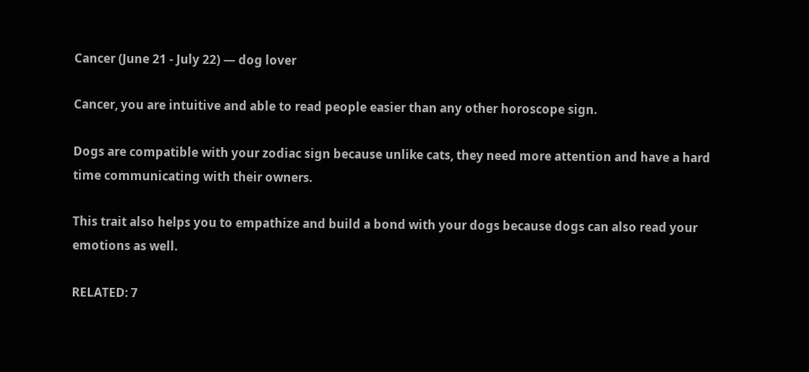Cancer (June 21 - July 22) — dog lover

Cancer, you are intuitive and able to read people easier than any other horoscope sign.

Dogs are compatible with your zodiac sign because unlike cats, they need more attention and have a hard time communicating with their owners.

This trait also helps you to empathize and build a bond with your dogs because dogs can also read your emotions as well.

RELATED: 7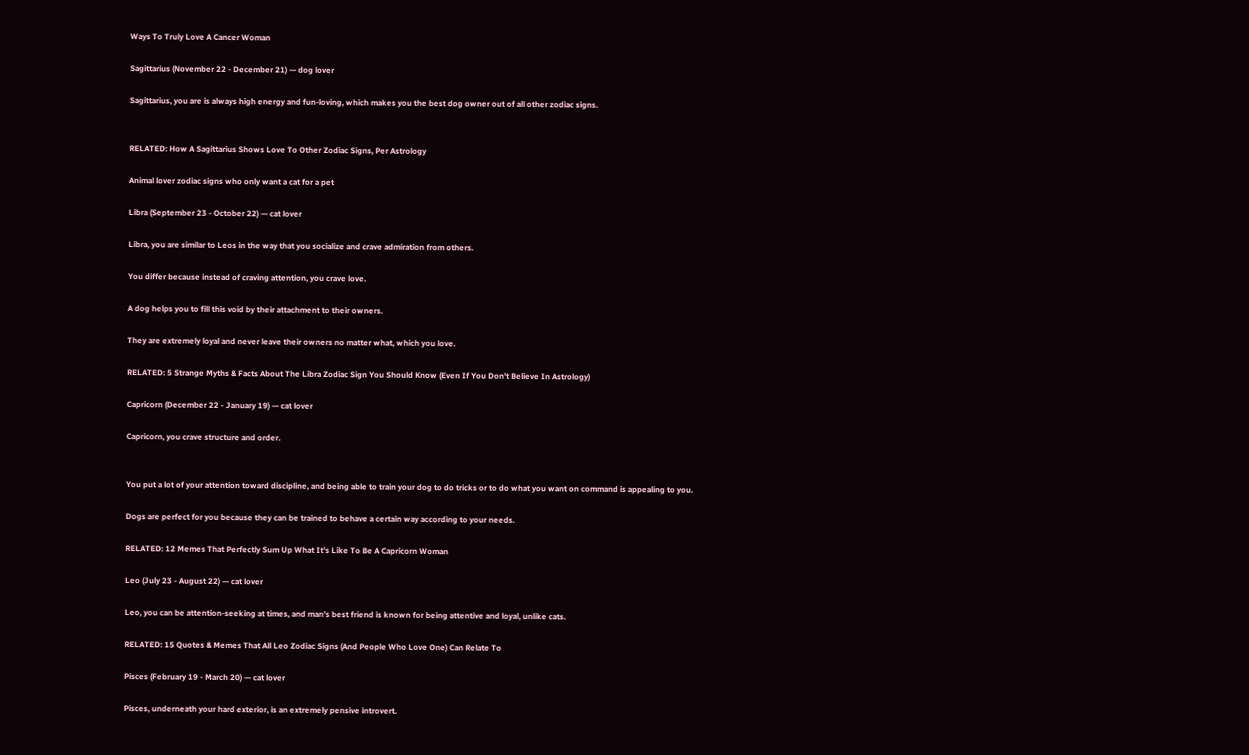Ways To Truly Love A Cancer Woman

Sagittarius (November 22 - December 21) — dog lover

Sagittarius, you are is always high energy and fun-loving, which makes you the best dog owner out of all other zodiac signs.


RELATED: How A Sagittarius Shows Love To Other Zodiac Signs, Per Astrology

Animal lover zodiac signs who only want a cat for a pet

Libra (September 23 - October 22) — cat lover

Libra, you are similar to Leos in the way that you socialize and crave admiration from others.

You differ because instead of craving attention, you crave love.

A dog helps you to fill this void by their attachment to their owners.

They are extremely loyal and never leave their owners no matter what, which you love.

RELATED: 5 Strange Myths & Facts About The Libra Zodiac Sign You Should Know (Even If You Don't Believe In Astrology)

Capricorn (December 22 - January 19) — cat lover

Capricorn, you crave structure and order.


You put a lot of your attention toward discipline, and being able to train your dog to do tricks or to do what you want on command is appealing to you.

Dogs are perfect for you because they can be trained to behave a certain way according to your needs.

RELATED: 12 Memes That Perfectly Sum Up What It's Like To Be A Capricorn Woman

Leo (July 23 - August 22) — cat lover

Leo, you can be attention-seeking at times, and man’s best friend is known for being attentive and loyal, unlike cats.

RELATED: 15 Quotes & Memes That All Leo Zodiac Signs (And People Who Love One) Can Relate To

Pisces (February 19 - March 20) — cat lover

Pisces, underneath your hard exterior, is an extremely pensive introvert.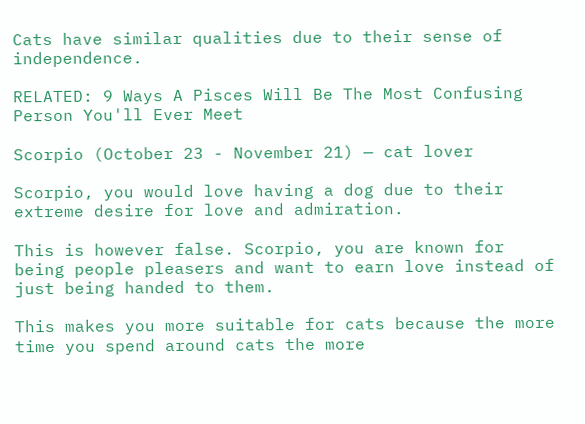Cats have similar qualities due to their sense of independence.

RELATED: 9 Ways A Pisces Will Be The Most Confusing Person You'll Ever Meet

Scorpio (October 23 - November 21) — cat lover

Scorpio, you would love having a dog due to their extreme desire for love and admiration.

This is however false. Scorpio, you are known for being people pleasers and want to earn love instead of just being handed to them.

This makes you more suitable for cats because the more time you spend around cats the more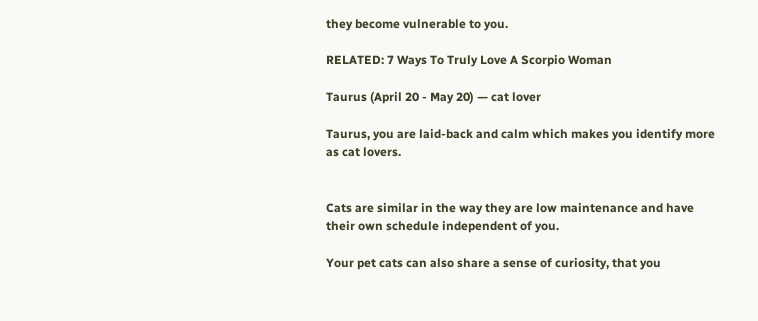they become vulnerable to you.

RELATED: 7 Ways To Truly Love A Scorpio Woman

Taurus (April 20 - May 20) — cat lover

Taurus, you are laid-back and calm which makes you identify more as cat lovers.


Cats are similar in the way they are low maintenance and have their own schedule independent of you.

Your pet cats can also share a sense of curiosity, that you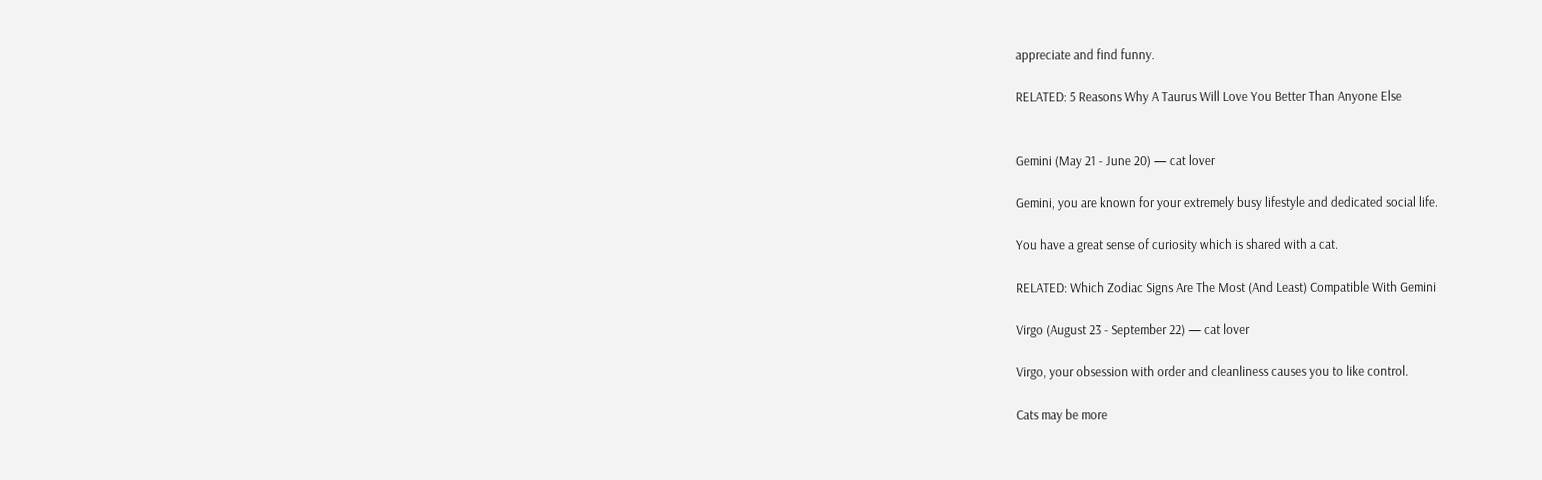appreciate and find funny.

RELATED: 5 Reasons Why A Taurus Will Love You Better Than Anyone Else


Gemini (May 21 - June 20) — cat lover

Gemini, you are known for your extremely busy lifestyle and dedicated social life.

You have a great sense of curiosity which is shared with a cat.

RELATED: Which Zodiac Signs Are The Most (And Least) Compatible With Gemini

Virgo (August 23 - September 22) — cat lover

Virgo, your obsession with order and cleanliness causes you to like control.

Cats may be more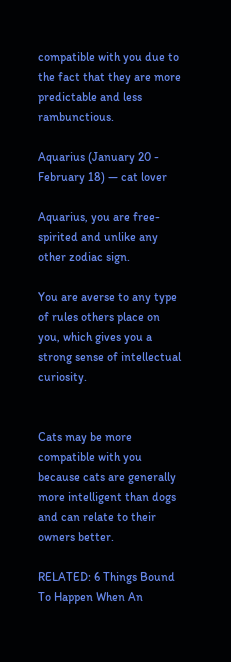compatible with you due to the fact that they are more predictable and less rambunctious.

Aquarius (January 20 - February 18) — cat lover

Aquarius, you are free-spirited and unlike any other zodiac sign.

You are averse to any type of rules others place on you, which gives you a strong sense of intellectual curiosity.


Cats may be more compatible with you because cats are generally more intelligent than dogs and can relate to their owners better.

RELATED: 6 Things Bound To Happen When An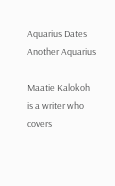Aquarius Dates Another Aquarius

Maatie Kalokoh is a writer who covers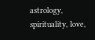astrology, spirituality, love,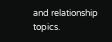and relationship topics.